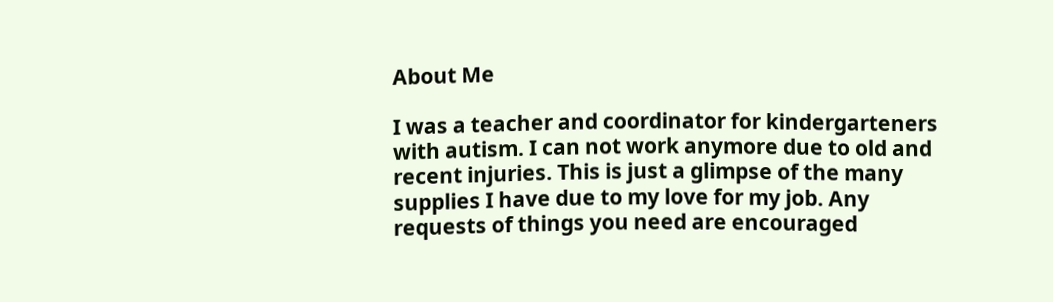About Me

I was a teacher and coordinator for kindergarteners with autism. I can not work anymore due to old and recent injuries. This is just a glimpse of the many supplies I have due to my love for my job. Any requests of things you need are encouraged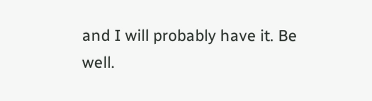and I will probably have it. Be well.